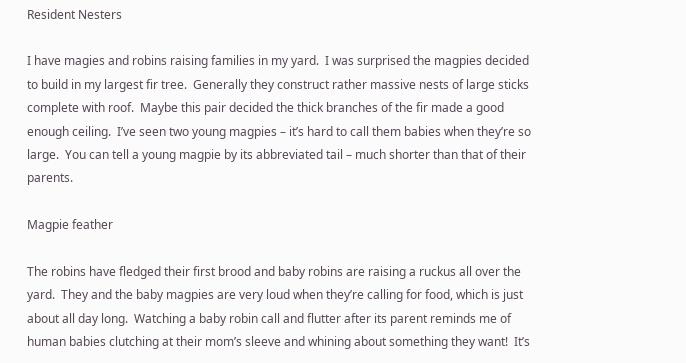Resident Nesters

I have magies and robins raising families in my yard.  I was surprised the magpies decided  to build in my largest fir tree.  Generally they construct rather massive nests of large sticks complete with roof.  Maybe this pair decided the thick branches of the fir made a good enough ceiling.  I’ve seen two young magpies – it’s hard to call them babies when they’re so large.  You can tell a young magpie by its abbreviated tail – much shorter than that of their parents.

Magpie feather

The robins have fledged their first brood and baby robins are raising a ruckus all over the yard.  They and the baby magpies are very loud when they’re calling for food, which is just about all day long.  Watching a baby robin call and flutter after its parent reminds me of human babies clutching at their mom’s sleeve and whining about something they want!  It’s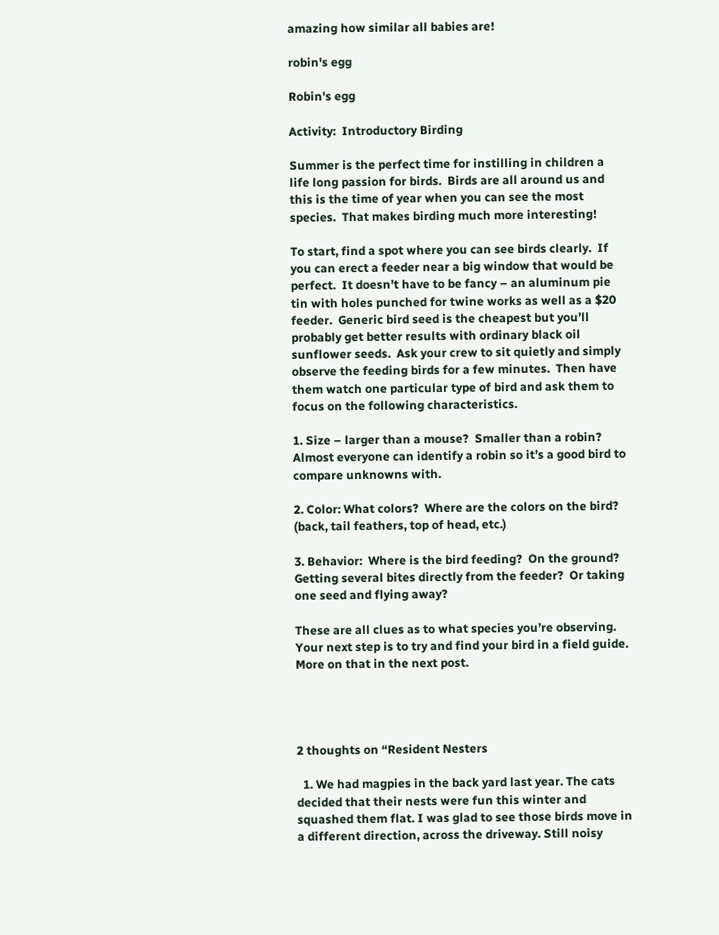amazing how similar all babies are!

robin's egg

Robin's egg

Activity:  Introductory Birding

Summer is the perfect time for instilling in children a life long passion for birds.  Birds are all around us and this is the time of year when you can see the most species.  That makes birding much more interesting!

To start, find a spot where you can see birds clearly.  If you can erect a feeder near a big window that would be perfect.  It doesn’t have to be fancy – an aluminum pie tin with holes punched for twine works as well as a $20 feeder.  Generic bird seed is the cheapest but you’ll probably get better results with ordinary black oil sunflower seeds.  Ask your crew to sit quietly and simply observe the feeding birds for a few minutes.  Then have them watch one particular type of bird and ask them to focus on the following characteristics.

1. Size – larger than a mouse?  Smaller than a robin?  Almost everyone can identify a robin so it’s a good bird to compare unknowns with.

2. Color: What colors?  Where are the colors on the bird? (back, tail feathers, top of head, etc.)

3. Behavior:  Where is the bird feeding?  On the ground?  Getting several bites directly from the feeder?  Or taking one seed and flying away?

These are all clues as to what species you’re observing.  Your next step is to try and find your bird in a field guide.  More on that in the next post.




2 thoughts on “Resident Nesters

  1. We had magpies in the back yard last year. The cats decided that their nests were fun this winter and squashed them flat. I was glad to see those birds move in a different direction, across the driveway. Still noisy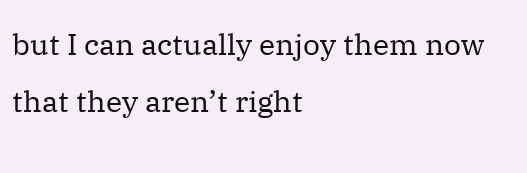but I can actually enjoy them now that they aren’t right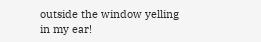outside the window yelling in my ear!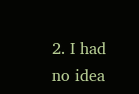2. I had no idea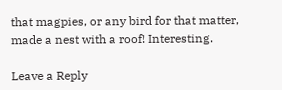that magpies, or any bird for that matter, made a nest with a roof! Interesting.

Leave a Reply